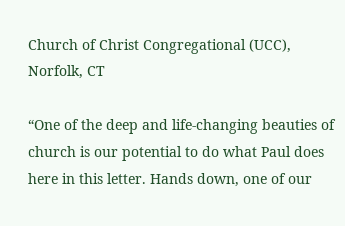Church of Christ Congregational (UCC), Norfolk, CT

“One of the deep and life-changing beauties of church is our potential to do what Paul does here in this letter. Hands down, one of our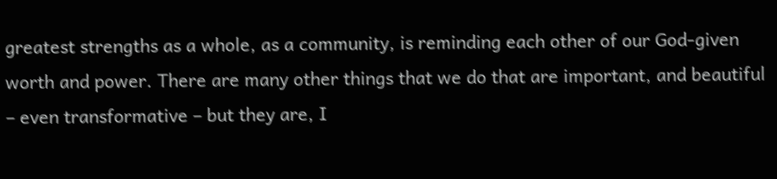greatest strengths as a whole, as a community, is reminding each other of our God-given worth and power. There are many other things that we do that are important, and beautiful – even transformative – but they are, I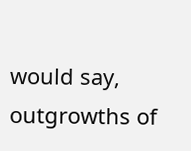would say, outgrowths of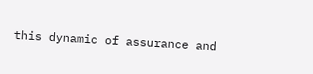this dynamic of assurance and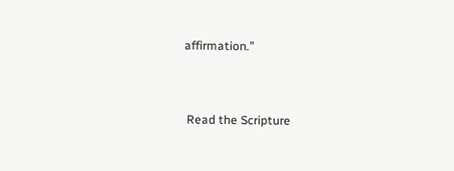affirmation.”


 Read the Scripture